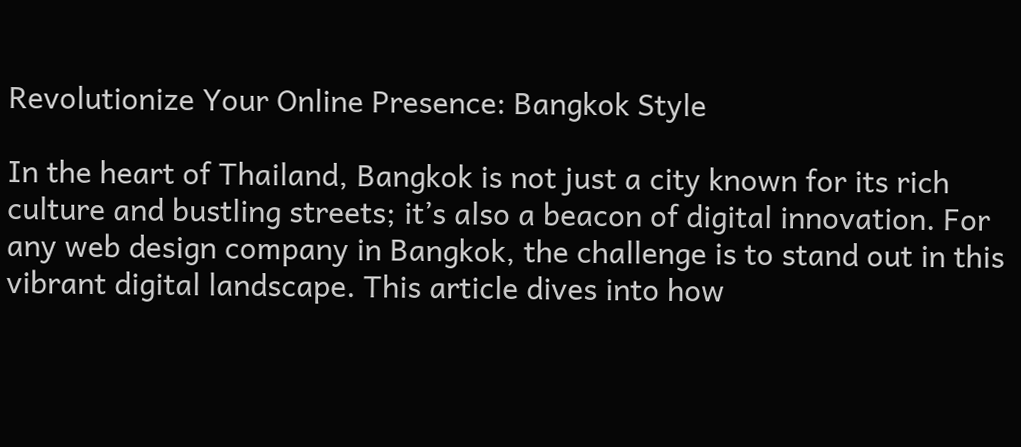Revolutionize Your Online Presence: Bangkok Style

In the heart of Thailand, Bangkok is not just a city known for its rich culture and bustling streets; it’s also a beacon of digital innovation. For any web design company in Bangkok, the challenge is to stand out in this vibrant digital landscape. This article dives into how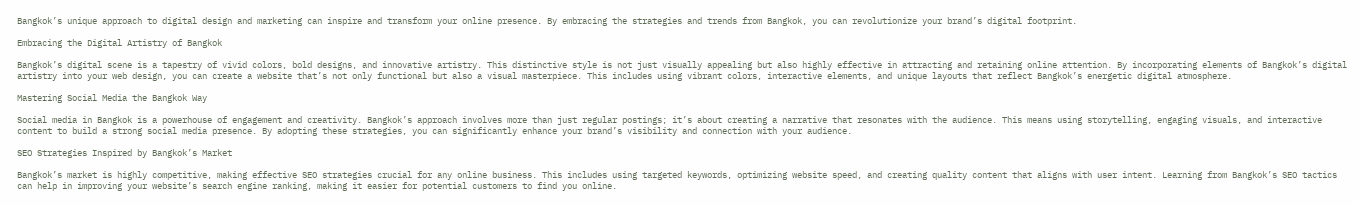Bangkok’s unique approach to digital design and marketing can inspire and transform your online presence. By embracing the strategies and trends from Bangkok, you can revolutionize your brand’s digital footprint.

Embracing the Digital Artistry of Bangkok

Bangkok’s digital scene is a tapestry of vivid colors, bold designs, and innovative artistry. This distinctive style is not just visually appealing but also highly effective in attracting and retaining online attention. By incorporating elements of Bangkok’s digital artistry into your web design, you can create a website that’s not only functional but also a visual masterpiece. This includes using vibrant colors, interactive elements, and unique layouts that reflect Bangkok’s energetic digital atmosphere.

Mastering Social Media the Bangkok Way

Social media in Bangkok is a powerhouse of engagement and creativity. Bangkok’s approach involves more than just regular postings; it’s about creating a narrative that resonates with the audience. This means using storytelling, engaging visuals, and interactive content to build a strong social media presence. By adopting these strategies, you can significantly enhance your brand’s visibility and connection with your audience.

SEO Strategies Inspired by Bangkok’s Market

Bangkok’s market is highly competitive, making effective SEO strategies crucial for any online business. This includes using targeted keywords, optimizing website speed, and creating quality content that aligns with user intent. Learning from Bangkok’s SEO tactics can help in improving your website’s search engine ranking, making it easier for potential customers to find you online.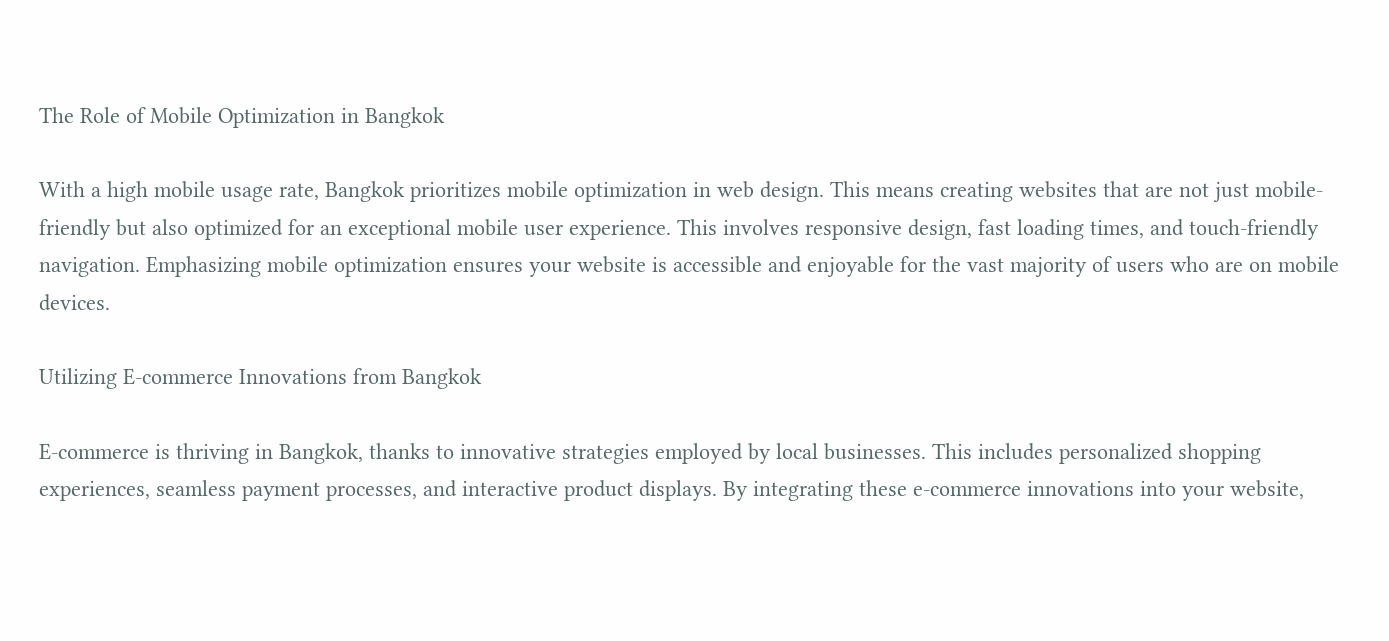The Role of Mobile Optimization in Bangkok

With a high mobile usage rate, Bangkok prioritizes mobile optimization in web design. This means creating websites that are not just mobile-friendly but also optimized for an exceptional mobile user experience. This involves responsive design, fast loading times, and touch-friendly navigation. Emphasizing mobile optimization ensures your website is accessible and enjoyable for the vast majority of users who are on mobile devices.

Utilizing E-commerce Innovations from Bangkok

E-commerce is thriving in Bangkok, thanks to innovative strategies employed by local businesses. This includes personalized shopping experiences, seamless payment processes, and interactive product displays. By integrating these e-commerce innovations into your website,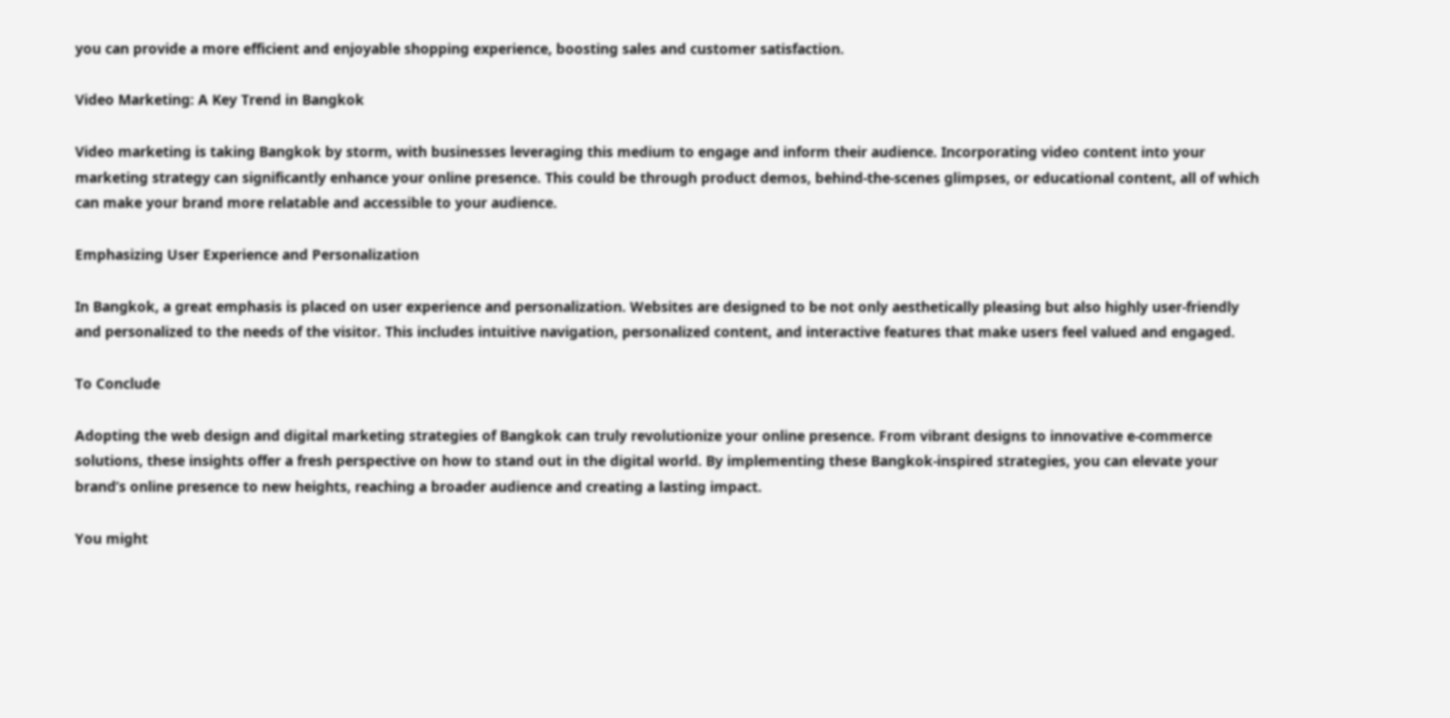you can provide a more efficient and enjoyable shopping experience, boosting sales and customer satisfaction.

Video Marketing: A Key Trend in Bangkok

Video marketing is taking Bangkok by storm, with businesses leveraging this medium to engage and inform their audience. Incorporating video content into your marketing strategy can significantly enhance your online presence. This could be through product demos, behind-the-scenes glimpses, or educational content, all of which can make your brand more relatable and accessible to your audience.

Emphasizing User Experience and Personalization

In Bangkok, a great emphasis is placed on user experience and personalization. Websites are designed to be not only aesthetically pleasing but also highly user-friendly and personalized to the needs of the visitor. This includes intuitive navigation, personalized content, and interactive features that make users feel valued and engaged.

To Conclude

Adopting the web design and digital marketing strategies of Bangkok can truly revolutionize your online presence. From vibrant designs to innovative e-commerce solutions, these insights offer a fresh perspective on how to stand out in the digital world. By implementing these Bangkok-inspired strategies, you can elevate your brand’s online presence to new heights, reaching a broader audience and creating a lasting impact.

You might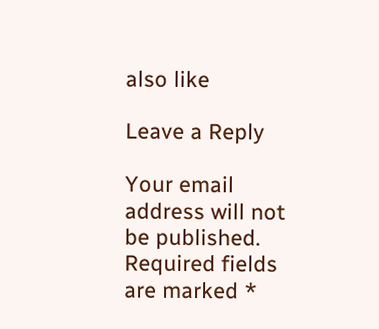also like

Leave a Reply

Your email address will not be published. Required fields are marked *